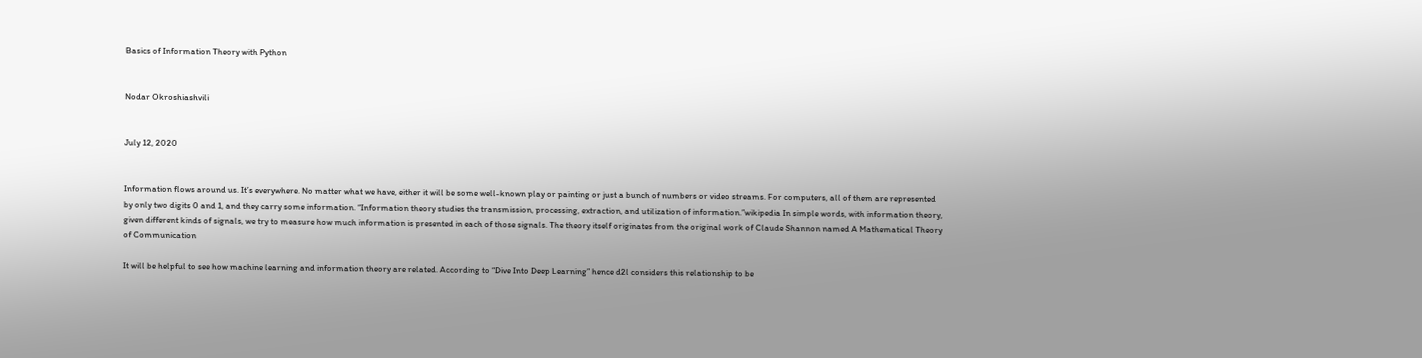Basics of Information Theory with Python


Nodar Okroshiashvili


July 12, 2020


Information flows around us. It’s everywhere. No matter what we have, either it will be some well-known play or painting or just a bunch of numbers or video streams. For computers, all of them are represented by only two digits 0 and 1, and they carry some information. “Information theory studies the transmission, processing, extraction, and utilization of information.”wikipedia In simple words, with information theory, given different kinds of signals, we try to measure how much information is presented in each of those signals. The theory itself originates from the original work of Claude Shannon named A Mathematical Theory of Communication

It will be helpful to see how machine learning and information theory are related. According to “Dive Into Deep Learning” hence d2l considers this relationship to be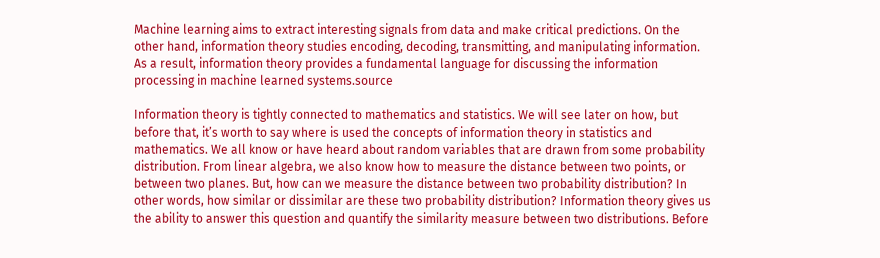Machine learning aims to extract interesting signals from data and make critical predictions. On the other hand, information theory studies encoding, decoding, transmitting, and manipulating information. As a result, information theory provides a fundamental language for discussing the information processing in machine learned systems.source

Information theory is tightly connected to mathematics and statistics. We will see later on how, but before that, it’s worth to say where is used the concepts of information theory in statistics and mathematics. We all know or have heard about random variables that are drawn from some probability distribution. From linear algebra, we also know how to measure the distance between two points, or between two planes. But, how can we measure the distance between two probability distribution? In other words, how similar or dissimilar are these two probability distribution? Information theory gives us the ability to answer this question and quantify the similarity measure between two distributions. Before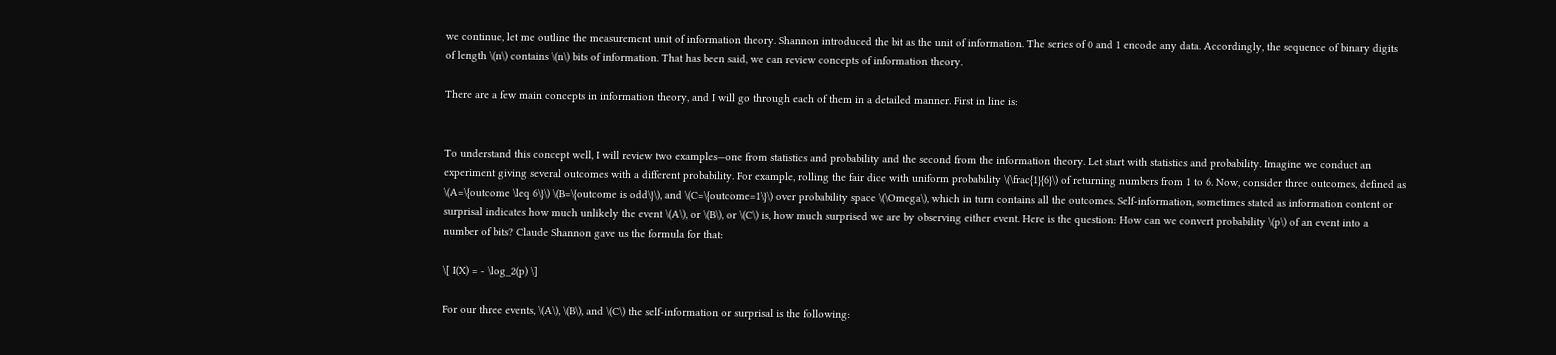we continue, let me outline the measurement unit of information theory. Shannon introduced the bit as the unit of information. The series of 0 and 1 encode any data. Accordingly, the sequence of binary digits of length \(n\) contains \(n\) bits of information. That has been said, we can review concepts of information theory.

There are a few main concepts in information theory, and I will go through each of them in a detailed manner. First in line is:


To understand this concept well, I will review two examples—one from statistics and probability and the second from the information theory. Let start with statistics and probability. Imagine we conduct an experiment giving several outcomes with a different probability. For example, rolling the fair dice with uniform probability \(\frac{1}{6}\) of returning numbers from 1 to 6. Now, consider three outcomes, defined as \(A=\{outcome \leq 6\}\) \(B=\{outcome is odd\}\), and \(C=\{outcome=1\}\) over probability space \(\Omega\), which in turn contains all the outcomes. Self-information, sometimes stated as information content or surprisal indicates how much unlikely the event \(A\), or \(B\), or \(C\) is, how much surprised we are by observing either event. Here is the question: How can we convert probability \(p\) of an event into a number of bits? Claude Shannon gave us the formula for that:

\[ I(X) = - \log_2(p) \]

For our three events, \(A\), \(B\), and \(C\) the self-information or surprisal is the following: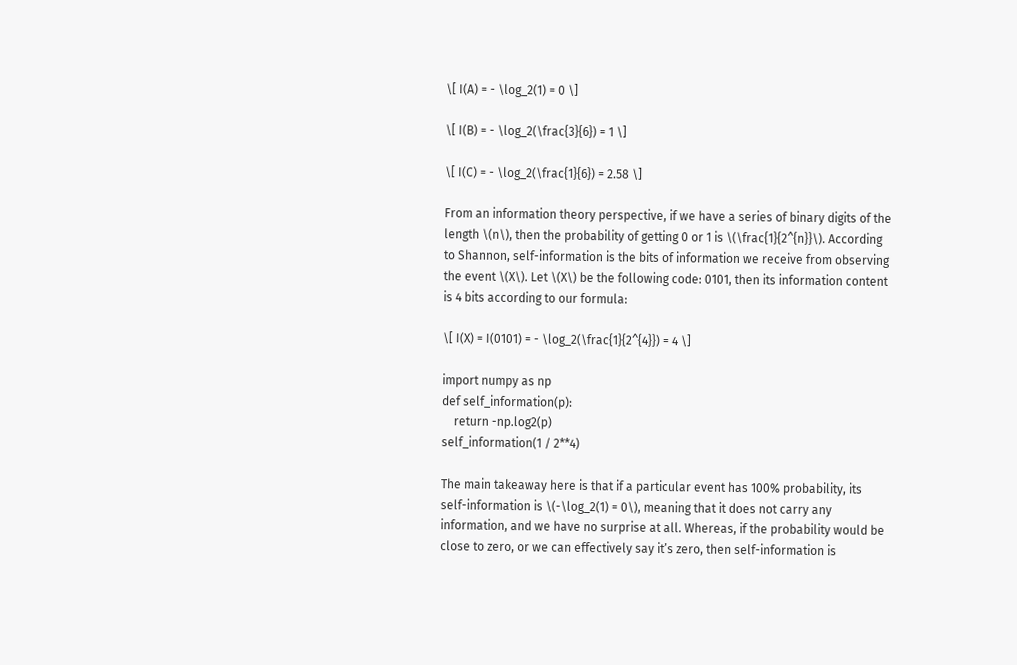\[ I(A) = - \log_2(1) = 0 \]

\[ I(B) = - \log_2(\frac{3}{6}) = 1 \]

\[ I(C) = - \log_2(\frac{1}{6}) = 2.58 \]

From an information theory perspective, if we have a series of binary digits of the length \(n\), then the probability of getting 0 or 1 is \(\frac{1}{2^{n}}\). According to Shannon, self-information is the bits of information we receive from observing the event \(X\). Let \(X\) be the following code: 0101, then its information content is 4 bits according to our formula:

\[ I(X) = I(0101) = - \log_2(\frac{1}{2^{4}}) = 4 \]

import numpy as np
def self_information(p):
    return -np.log2(p)
self_information(1 / 2**4)

The main takeaway here is that if a particular event has 100% probability, its self-information is \(-\log_2(1) = 0\), meaning that it does not carry any information, and we have no surprise at all. Whereas, if the probability would be close to zero, or we can effectively say it’s zero, then self-information is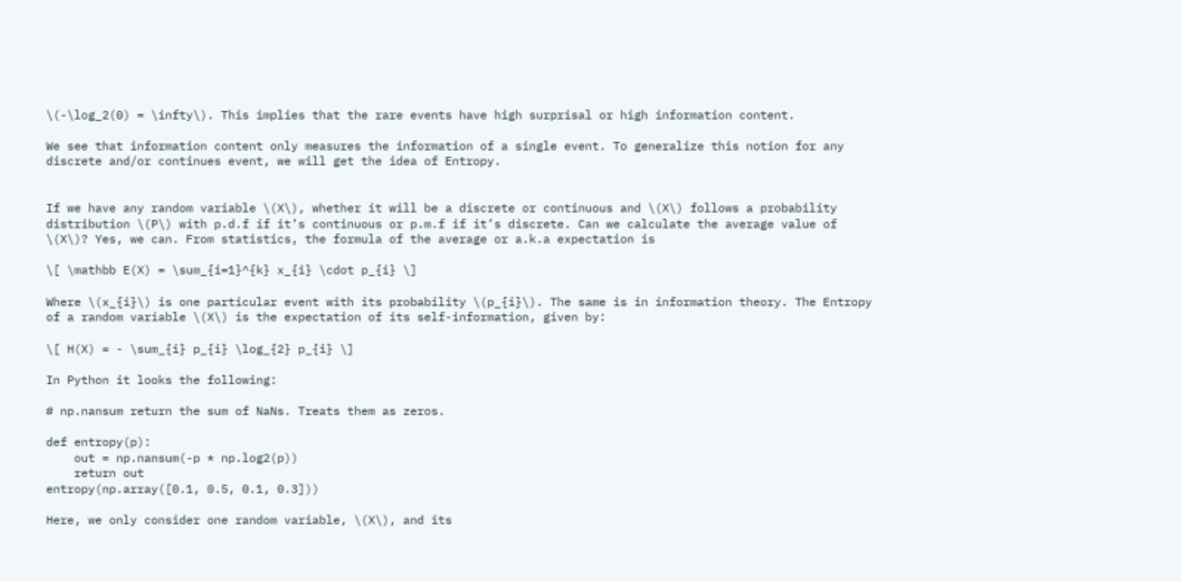\(-\log_2(0) = \infty\). This implies that the rare events have high surprisal or high information content.

We see that information content only measures the information of a single event. To generalize this notion for any discrete and/or continues event, we will get the idea of Entropy.


If we have any random variable \(X\), whether it will be a discrete or continuous and \(X\) follows a probability distribution \(P\) with p.d.f if it’s continuous or p.m.f if it’s discrete. Can we calculate the average value of \(X\)? Yes, we can. From statistics, the formula of the average or a.k.a expectation is

\[ \mathbb E(X) = \sum_{i=1}^{k} x_{i} \cdot p_{i} \]

Where \(x_{i}\) is one particular event with its probability \(p_{i}\). The same is in information theory. The Entropy of a random variable \(X\) is the expectation of its self-information, given by:

\[ H(X) = - \sum_{i} p_{i} \log_{2} p_{i} \]

In Python it looks the following:

# np.nansum return the sum of NaNs. Treats them as zeros.

def entropy(p):
    out = np.nansum(-p * np.log2(p))
    return out
entropy(np.array([0.1, 0.5, 0.1, 0.3]))

Here, we only consider one random variable, \(X\), and its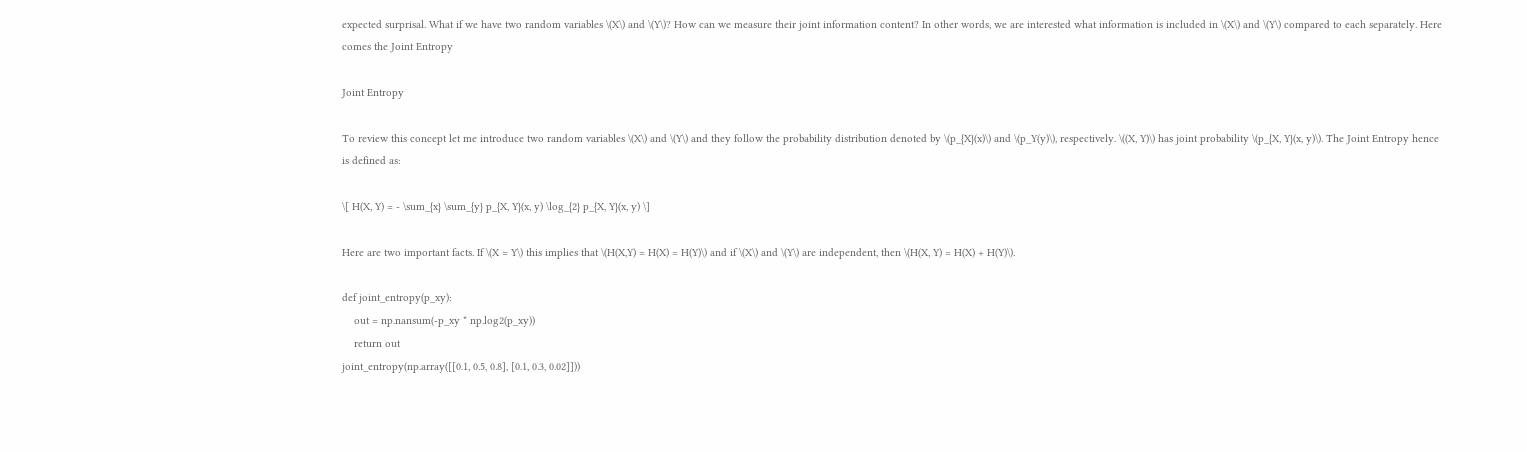expected surprisal. What if we have two random variables \(X\) and \(Y\)? How can we measure their joint information content? In other words, we are interested what information is included in \(X\) and \(Y\) compared to each separately. Here comes the Joint Entropy

Joint Entropy

To review this concept let me introduce two random variables \(X\) and \(Y\) and they follow the probability distribution denoted by \(p_{X}(x)\) and \(p_Y(y)\), respectively. \((X, Y)\) has joint probability \(p_{X, Y}(x, y)\). The Joint Entropy hence is defined as:

\[ H(X, Y) = - \sum_{x} \sum_{y} p_{X, Y}(x, y) \log_{2} p_{X, Y}(x, y) \]

Here are two important facts. If \(X = Y\) this implies that \(H(X,Y) = H(X) = H(Y)\) and if \(X\) and \(Y\) are independent, then \(H(X, Y) = H(X) + H(Y)\).

def joint_entropy(p_xy):
    out = np.nansum(-p_xy * np.log2(p_xy))
    return out
joint_entropy(np.array([[0.1, 0.5, 0.8], [0.1, 0.3, 0.02]]))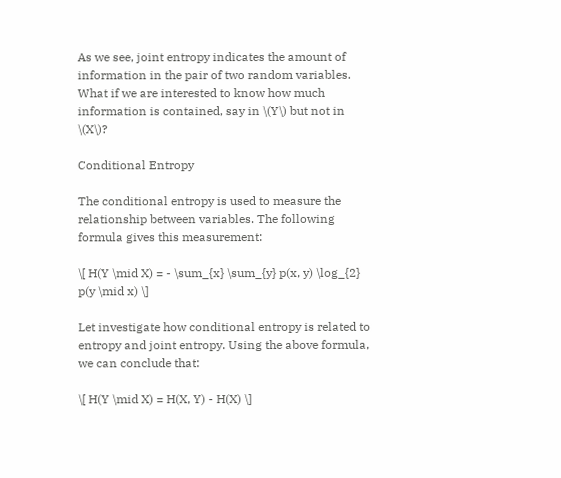As we see, joint entropy indicates the amount of information in the pair of two random variables. What if we are interested to know how much information is contained, say in \(Y\) but not in \(X\)?

Conditional Entropy

The conditional entropy is used to measure the relationship between variables. The following formula gives this measurement:

\[ H(Y \mid X) = - \sum_{x} \sum_{y} p(x, y) \log_{2} p(y \mid x) \]

Let investigate how conditional entropy is related to entropy and joint entropy. Using the above formula, we can conclude that:

\[ H(Y \mid X) = H(X, Y) - H(X) \]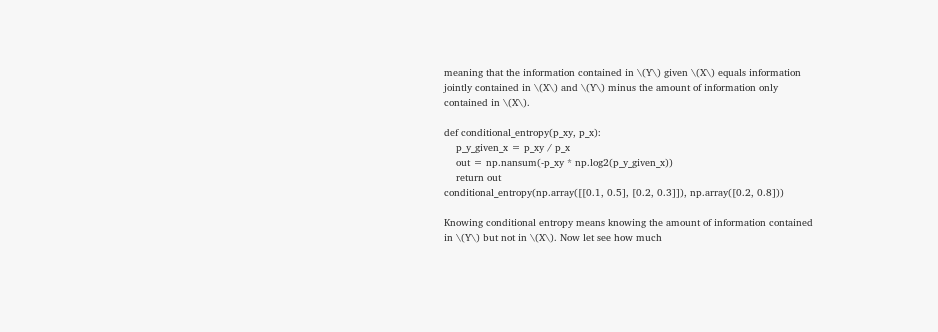meaning that the information contained in \(Y\) given \(X\) equals information jointly contained in \(X\) and \(Y\) minus the amount of information only contained in \(X\).

def conditional_entropy(p_xy, p_x):
    p_y_given_x = p_xy / p_x
    out = np.nansum(-p_xy * np.log2(p_y_given_x))
    return out
conditional_entropy(np.array([[0.1, 0.5], [0.2, 0.3]]), np.array([0.2, 0.8]))

Knowing conditional entropy means knowing the amount of information contained in \(Y\) but not in \(X\). Now let see how much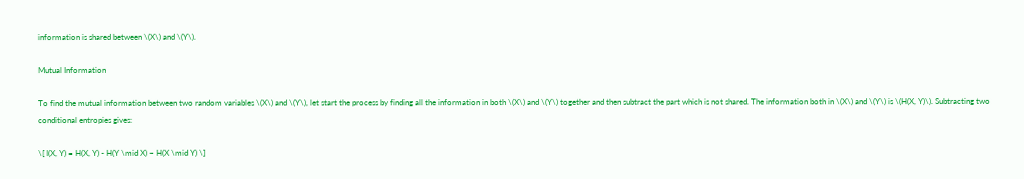information is shared between \(X\) and \(Y\).

Mutual Information

To find the mutual information between two random variables \(X\) and \(Y\), let start the process by finding all the information in both \(X\) and \(Y\) together and then subtract the part which is not shared. The information both in \(X\) and \(Y\) is \(H(X, Y)\). Subtracting two conditional entropies gives:

\[ I(X, Y) = H(X, Y) - H(Y \mid X) − H(X \mid Y) \]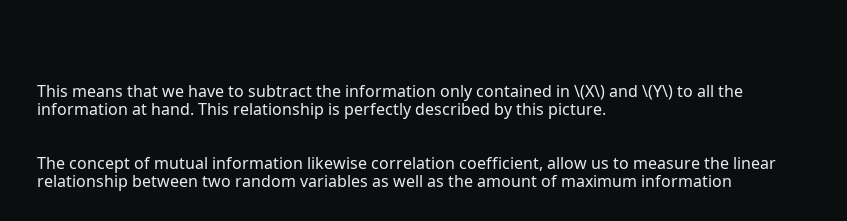This means that we have to subtract the information only contained in \(X\) and \(Y\) to all the information at hand. This relationship is perfectly described by this picture.


The concept of mutual information likewise correlation coefficient, allow us to measure the linear relationship between two random variables as well as the amount of maximum information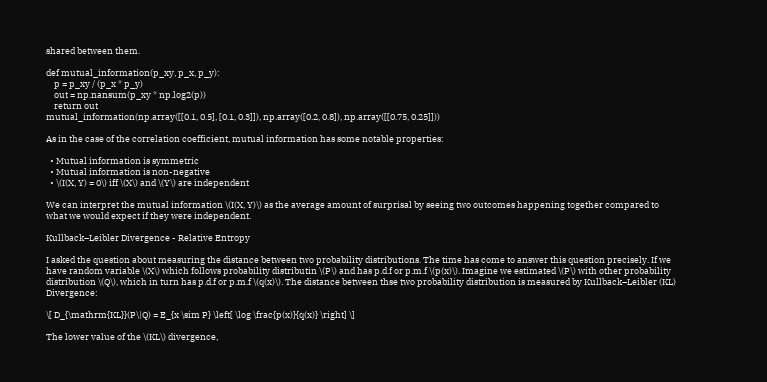shared between them.

def mutual_information(p_xy, p_x, p_y):
    p = p_xy / (p_x * p_y)
    out = np.nansum(p_xy * np.log2(p))
    return out
mutual_information(np.array([[0.1, 0.5], [0.1, 0.3]]), np.array([0.2, 0.8]), np.array([[0.75, 0.25]]))

As in the case of the correlation coefficient, mutual information has some notable properties:

  • Mutual information is symmetric
  • Mutual information is non-negative
  • \(I(X, Y) = 0\) iff \(X\) and \(Y\) are independent

We can interpret the mutual information \(I(X, Y)\) as the average amount of surprisal by seeing two outcomes happening together compared to what we would expect if they were independent.

Kullback–Leibler Divergence - Relative Entropy

I asked the question about measuring the distance between two probability distributions. The time has come to answer this question precisely. If we have random variable \(X\) which follows probability distributin \(P\) and has p.d.f or p.m.f \(p(x)\). Imagine we estimated \(P\) with other probability distribution \(Q\), which in turn has p.d.f or p.m.f \(q(x)\). The distance between thse two probability distribution is measured by Kullback–Leibler (KL) Divergence:

\[ D_{\mathrm{KL}}(P\|Q) = E_{x \sim P} \left[ \log \frac{p(x)}{q(x)} \right] \]

The lower value of the \(KL\) divergence,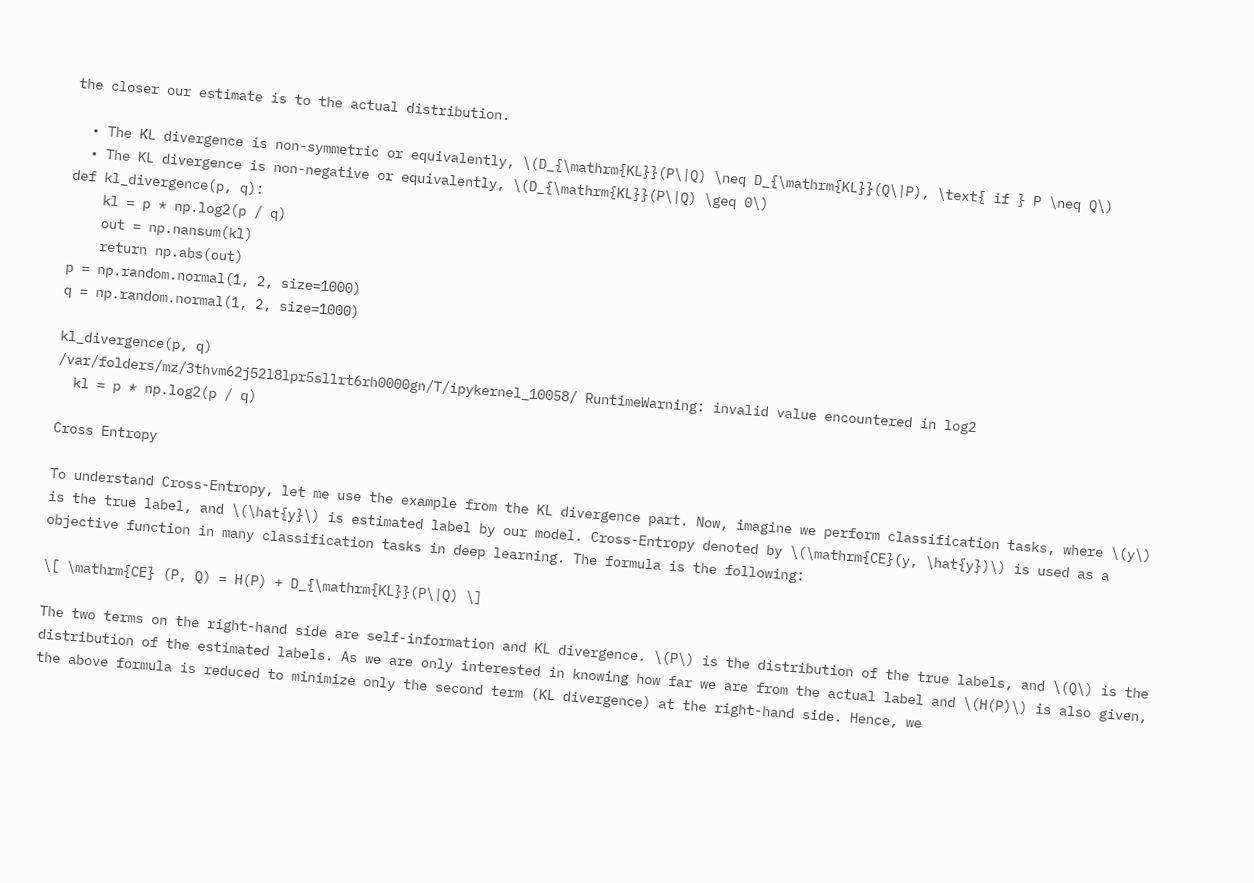the closer our estimate is to the actual distribution.

  • The KL divergence is non-symmetric or equivalently, \(D_{\mathrm{KL}}(P\|Q) \neq D_{\mathrm{KL}}(Q\|P), \text{ if } P \neq Q\)
  • The KL divergence is non-negative or equivalently, \(D_{\mathrm{KL}}(P\|Q) \geq 0\)
def kl_divergence(p, q):
    kl = p * np.log2(p / q)
    out = np.nansum(kl)
    return np.abs(out)
p = np.random.normal(1, 2, size=1000)
q = np.random.normal(1, 2, size=1000)

kl_divergence(p, q)
/var/folders/mz/3thvm62j52l8lpr5sllrt6rh0000gn/T/ipykernel_10058/ RuntimeWarning: invalid value encountered in log2
  kl = p * np.log2(p / q)

Cross Entropy

To understand Cross-Entropy, let me use the example from the KL divergence part. Now, imagine we perform classification tasks, where \(y\) is the true label, and \(\hat{y}\) is estimated label by our model. Cross-Entropy denoted by \(\mathrm{CE}(y, \hat{y})\) is used as a objective function in many classification tasks in deep learning. The formula is the following:

\[ \mathrm{CE} (P, Q) = H(P) + D_{\mathrm{KL}}(P\|Q) \]

The two terms on the right-hand side are self-information and KL divergence. \(P\) is the distribution of the true labels, and \(Q\) is the distribution of the estimated labels. As we are only interested in knowing how far we are from the actual label and \(H(P)\) is also given, the above formula is reduced to minimize only the second term (KL divergence) at the right-hand side. Hence, we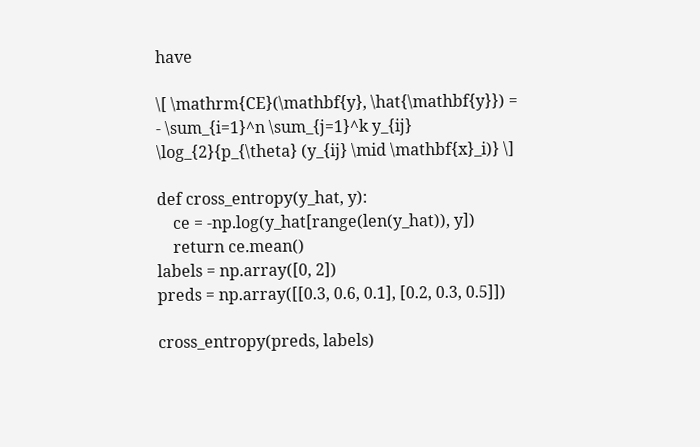have

\[ \mathrm{CE}(\mathbf{y}, \hat{\mathbf{y}}) = - \sum_{i=1}^n \sum_{j=1}^k y_{ij} \log_{2}{p_{\theta} (y_{ij} \mid \mathbf{x}_i)} \]

def cross_entropy(y_hat, y):
    ce = -np.log(y_hat[range(len(y_hat)), y])
    return ce.mean()
labels = np.array([0, 2])
preds = np.array([[0.3, 0.6, 0.1], [0.2, 0.3, 0.5]])

cross_entropy(preds, labels)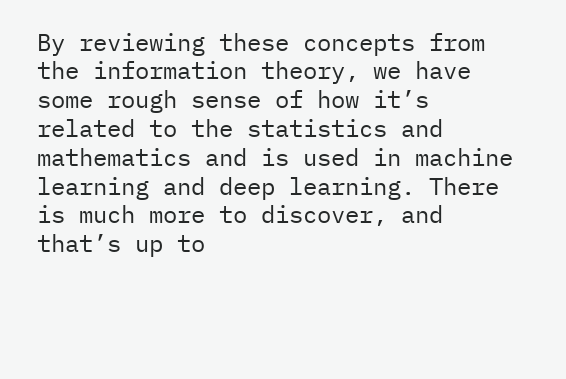By reviewing these concepts from the information theory, we have some rough sense of how it’s related to the statistics and mathematics and is used in machine learning and deep learning. There is much more to discover, and that’s up to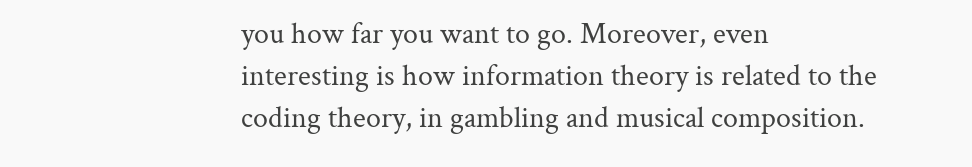you how far you want to go. Moreover, even interesting is how information theory is related to the coding theory, in gambling and musical composition.